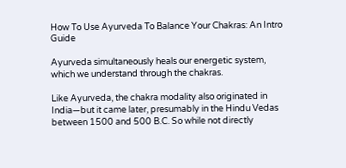How To Use Ayurveda To Balance Your Chakras: An Intro Guide

Ayurveda simultaneously heals our energetic system, which we understand through the chakras.

Like Ayurveda, the chakra modality also originated in India—but it came later, presumably in the Hindu Vedas between 1500 and 500 B.C. So while not directly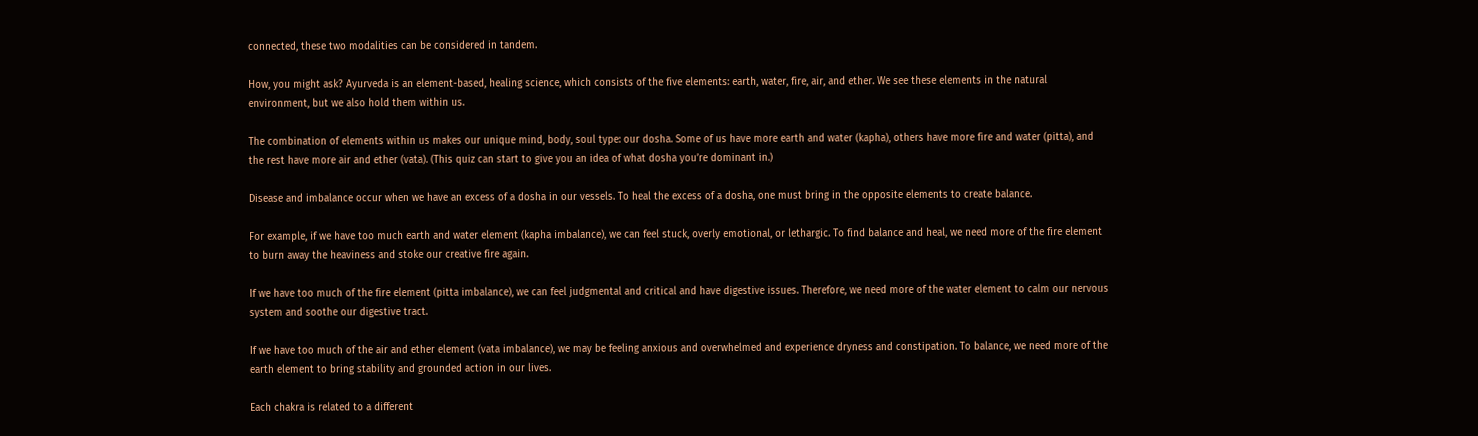connected, these two modalities can be considered in tandem.

How, you might ask? Ayurveda is an element-based, healing science, which consists of the five elements: earth, water, fire, air, and ether. We see these elements in the natural environment, but we also hold them within us.

The combination of elements within us makes our unique mind, body, soul type: our dosha. Some of us have more earth and water (kapha), others have more fire and water (pitta), and the rest have more air and ether (vata). (This quiz can start to give you an idea of what dosha you’re dominant in.)

Disease and imbalance occur when we have an excess of a dosha in our vessels. To heal the excess of a dosha, one must bring in the opposite elements to create balance.

For example, if we have too much earth and water element (kapha imbalance), we can feel stuck, overly emotional, or lethargic. To find balance and heal, we need more of the fire element to burn away the heaviness and stoke our creative fire again.

If we have too much of the fire element (pitta imbalance), we can feel judgmental and critical and have digestive issues. Therefore, we need more of the water element to calm our nervous system and soothe our digestive tract.

If we have too much of the air and ether element (vata imbalance), we may be feeling anxious and overwhelmed and experience dryness and constipation. To balance, we need more of the earth element to bring stability and grounded action in our lives.

Each chakra is related to a different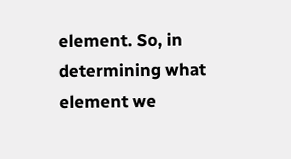element. So, in determining what element we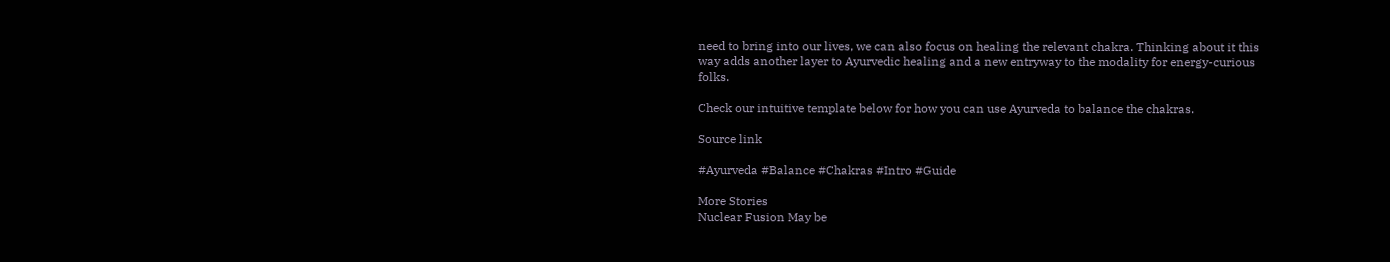need to bring into our lives, we can also focus on healing the relevant chakra. Thinking about it this way adds another layer to Ayurvedic healing and a new entryway to the modality for energy-curious folks.

Check our intuitive template below for how you can use Ayurveda to balance the chakras.

Source link

#Ayurveda #Balance #Chakras #Intro #Guide

More Stories
Nuclear Fusion May be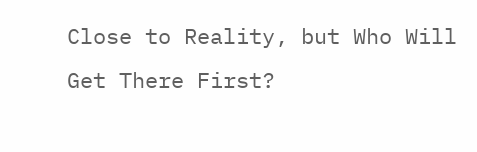Close to Reality, but Who Will Get There First?